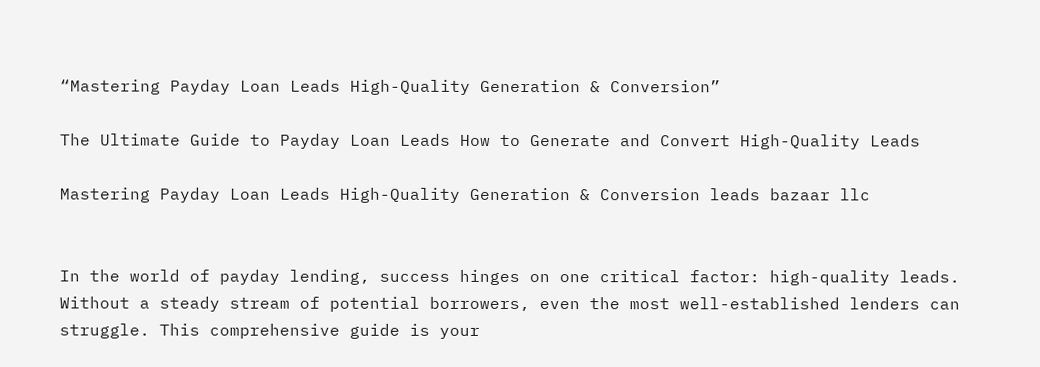“Mastering Payday Loan Leads High-Quality Generation & Conversion”

The Ultimate Guide to Payday Loan Leads How to Generate and Convert High-Quality Leads

Mastering Payday Loan Leads High-Quality Generation & Conversion leads bazaar llc


In the world of payday lending, success hinges on one critical factor: high-quality leads. Without a steady stream of potential borrowers, even the most well-established lenders can struggle. This comprehensive guide is your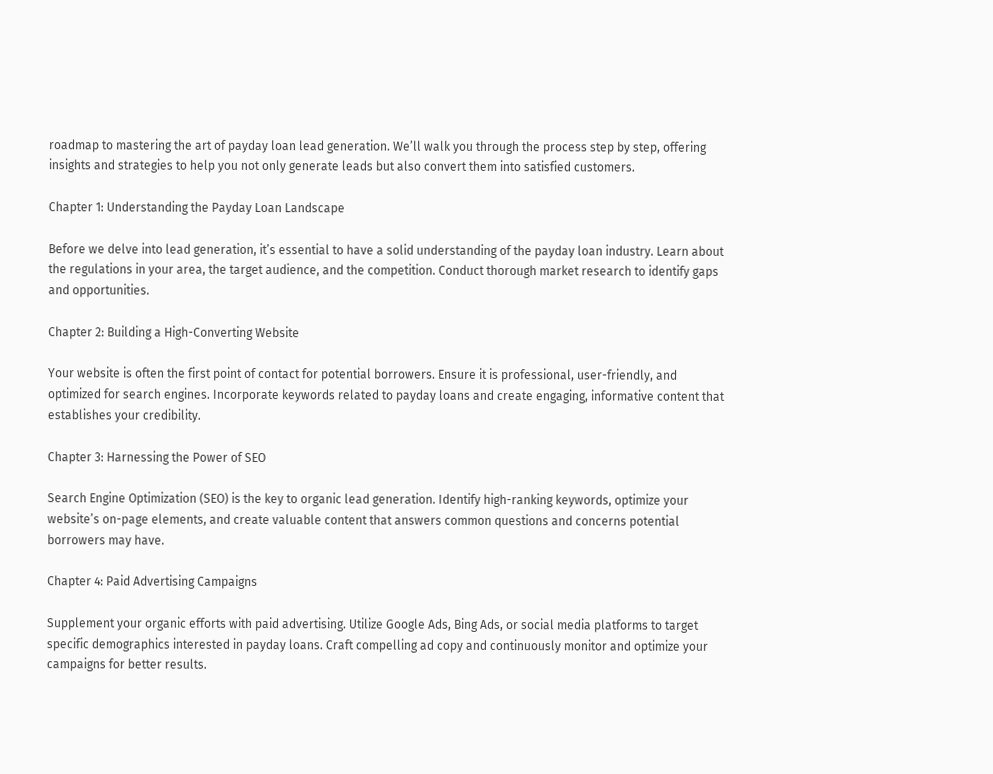roadmap to mastering the art of payday loan lead generation. We’ll walk you through the process step by step, offering insights and strategies to help you not only generate leads but also convert them into satisfied customers.

Chapter 1: Understanding the Payday Loan Landscape

Before we delve into lead generation, it’s essential to have a solid understanding of the payday loan industry. Learn about the regulations in your area, the target audience, and the competition. Conduct thorough market research to identify gaps and opportunities.

Chapter 2: Building a High-Converting Website

Your website is often the first point of contact for potential borrowers. Ensure it is professional, user-friendly, and optimized for search engines. Incorporate keywords related to payday loans and create engaging, informative content that establishes your credibility.

Chapter 3: Harnessing the Power of SEO

Search Engine Optimization (SEO) is the key to organic lead generation. Identify high-ranking keywords, optimize your website’s on-page elements, and create valuable content that answers common questions and concerns potential borrowers may have.

Chapter 4: Paid Advertising Campaigns

Supplement your organic efforts with paid advertising. Utilize Google Ads, Bing Ads, or social media platforms to target specific demographics interested in payday loans. Craft compelling ad copy and continuously monitor and optimize your campaigns for better results.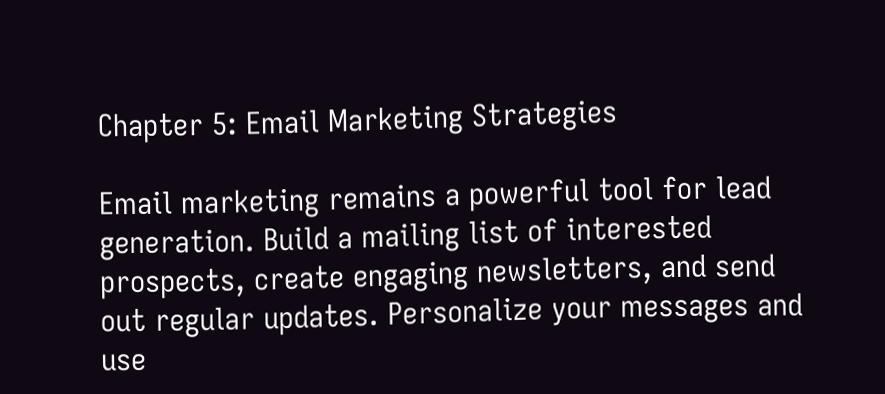Chapter 5: Email Marketing Strategies

Email marketing remains a powerful tool for lead generation. Build a mailing list of interested prospects, create engaging newsletters, and send out regular updates. Personalize your messages and use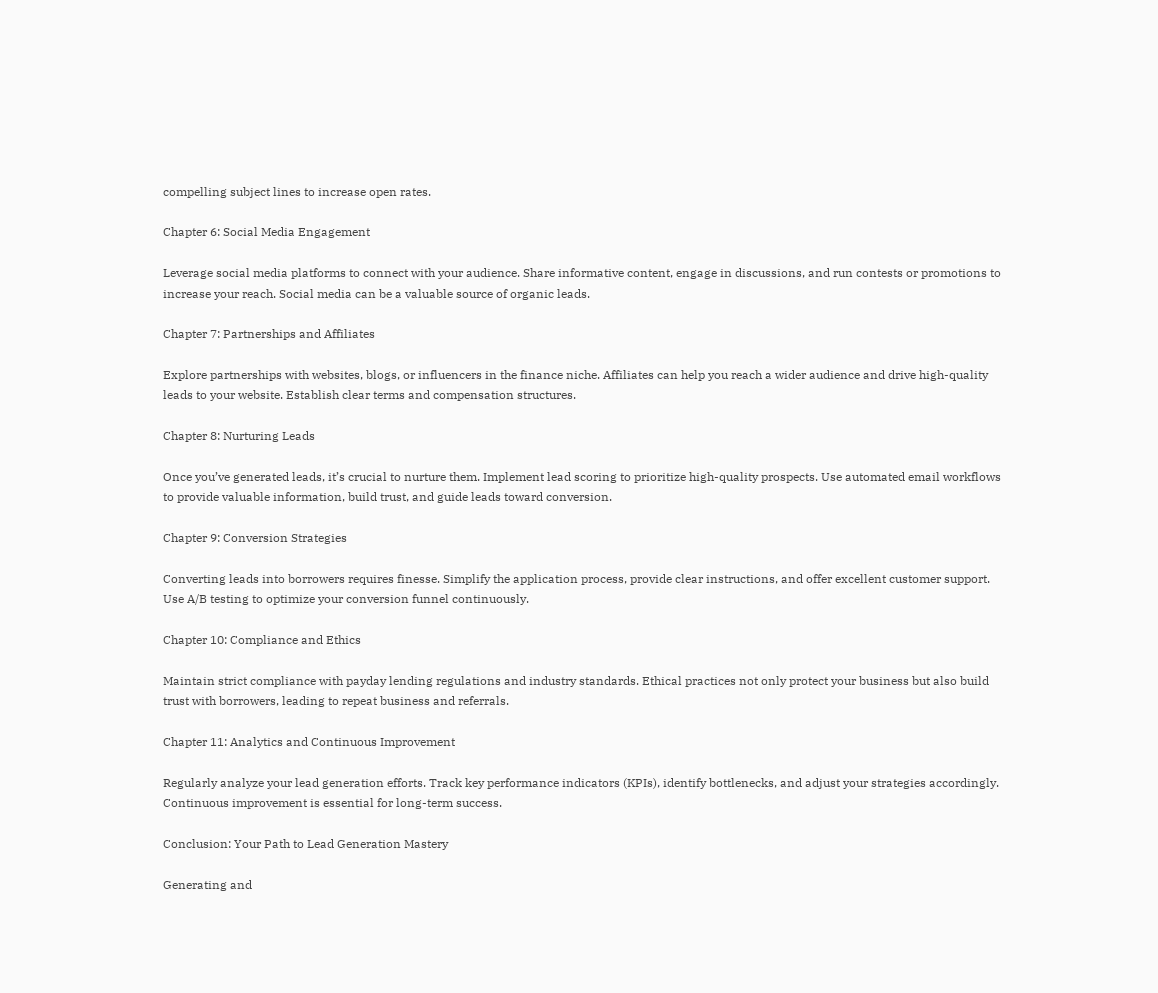compelling subject lines to increase open rates.

Chapter 6: Social Media Engagement

Leverage social media platforms to connect with your audience. Share informative content, engage in discussions, and run contests or promotions to increase your reach. Social media can be a valuable source of organic leads.

Chapter 7: Partnerships and Affiliates

Explore partnerships with websites, blogs, or influencers in the finance niche. Affiliates can help you reach a wider audience and drive high-quality leads to your website. Establish clear terms and compensation structures.

Chapter 8: Nurturing Leads

Once you’ve generated leads, it’s crucial to nurture them. Implement lead scoring to prioritize high-quality prospects. Use automated email workflows to provide valuable information, build trust, and guide leads toward conversion.

Chapter 9: Conversion Strategies

Converting leads into borrowers requires finesse. Simplify the application process, provide clear instructions, and offer excellent customer support. Use A/B testing to optimize your conversion funnel continuously.

Chapter 10: Compliance and Ethics

Maintain strict compliance with payday lending regulations and industry standards. Ethical practices not only protect your business but also build trust with borrowers, leading to repeat business and referrals.

Chapter 11: Analytics and Continuous Improvement

Regularly analyze your lead generation efforts. Track key performance indicators (KPIs), identify bottlenecks, and adjust your strategies accordingly. Continuous improvement is essential for long-term success.

Conclusion: Your Path to Lead Generation Mastery

Generating and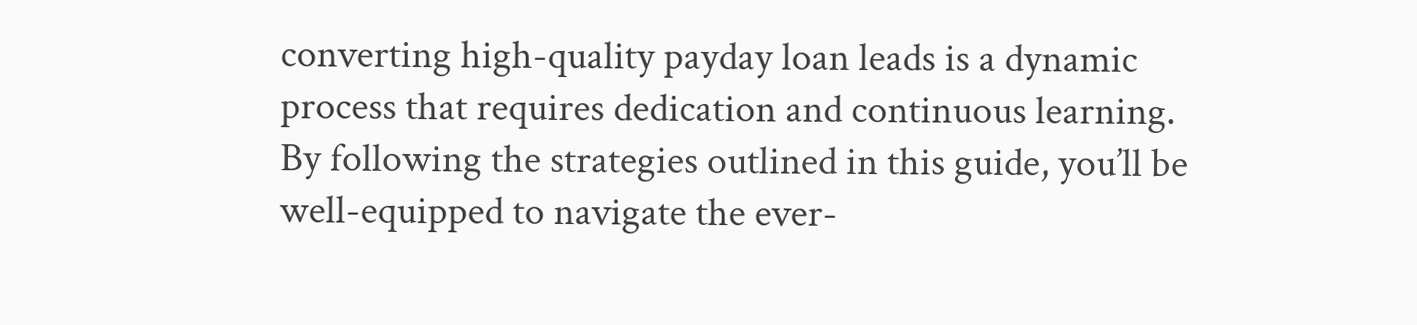converting high-quality payday loan leads is a dynamic process that requires dedication and continuous learning. By following the strategies outlined in this guide, you’ll be well-equipped to navigate the ever-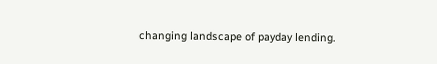changing landscape of payday lending.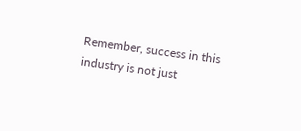Remember, success in this industry is not just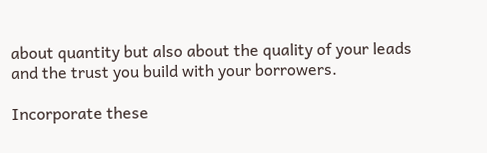about quantity but also about the quality of your leads and the trust you build with your borrowers.

Incorporate these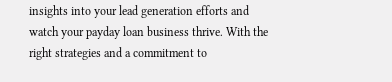insights into your lead generation efforts and watch your payday loan business thrive. With the right strategies and a commitment to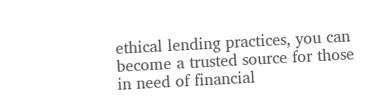ethical lending practices, you can become a trusted source for those in need of financial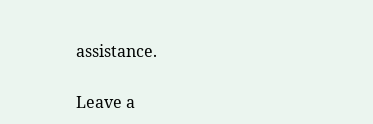assistance.

Leave a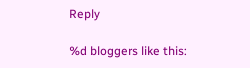Reply

%d bloggers like this: